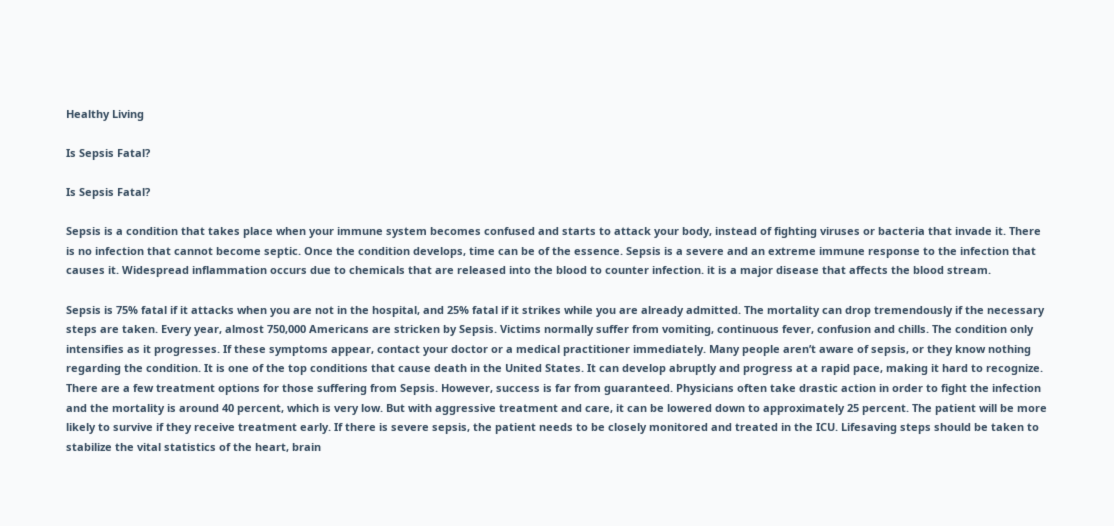Healthy Living

Is Sepsis Fatal?

Is Sepsis Fatal?

Sepsis is a condition that takes place when your immune system becomes confused and starts to attack your body, instead of fighting viruses or bacteria that invade it. There is no infection that cannot become septic. Once the condition develops, time can be of the essence. Sepsis is a severe and an extreme immune response to the infection that causes it. Widespread inflammation occurs due to chemicals that are released into the blood to counter infection. it is a major disease that affects the blood stream.

Sepsis is 75% fatal if it attacks when you are not in the hospital, and 25% fatal if it strikes while you are already admitted. The mortality can drop tremendously if the necessary steps are taken. Every year, almost 750,000 Americans are stricken by Sepsis. Victims normally suffer from vomiting, continuous fever, confusion and chills. The condition only intensifies as it progresses. If these symptoms appear, contact your doctor or a medical practitioner immediately. Many people aren’t aware of sepsis, or they know nothing regarding the condition. It is one of the top conditions that cause death in the United States. It can develop abruptly and progress at a rapid pace, making it hard to recognize. There are a few treatment options for those suffering from Sepsis. However, success is far from guaranteed. Physicians often take drastic action in order to fight the infection and the mortality is around 40 percent, which is very low. But with aggressive treatment and care, it can be lowered down to approximately 25 percent. The patient will be more likely to survive if they receive treatment early. If there is severe sepsis, the patient needs to be closely monitored and treated in the ICU. Lifesaving steps should be taken to stabilize the vital statistics of the heart, brain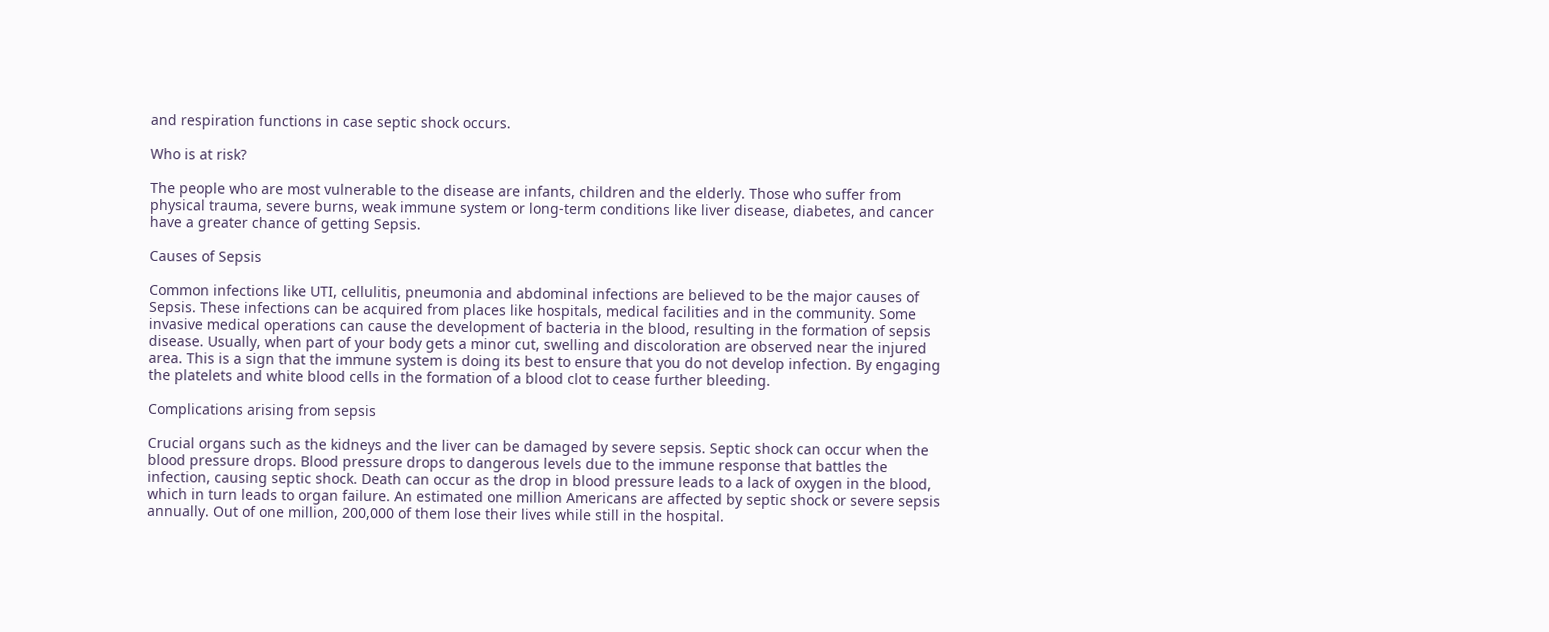and respiration functions in case septic shock occurs.

Who is at risk?

The people who are most vulnerable to the disease are infants, children and the elderly. Those who suffer from physical trauma, severe burns, weak immune system or long-term conditions like liver disease, diabetes, and cancer have a greater chance of getting Sepsis.

Causes of Sepsis

Common infections like UTI, cellulitis, pneumonia and abdominal infections are believed to be the major causes of Sepsis. These infections can be acquired from places like hospitals, medical facilities and in the community. Some invasive medical operations can cause the development of bacteria in the blood, resulting in the formation of sepsis disease. Usually, when part of your body gets a minor cut, swelling and discoloration are observed near the injured area. This is a sign that the immune system is doing its best to ensure that you do not develop infection. By engaging the platelets and white blood cells in the formation of a blood clot to cease further bleeding.

Complications arising from sepsis

Crucial organs such as the kidneys and the liver can be damaged by severe sepsis. Septic shock can occur when the blood pressure drops. Blood pressure drops to dangerous levels due to the immune response that battles the infection, causing septic shock. Death can occur as the drop in blood pressure leads to a lack of oxygen in the blood, which in turn leads to organ failure. An estimated one million Americans are affected by septic shock or severe sepsis annually. Out of one million, 200,000 of them lose their lives while still in the hospital.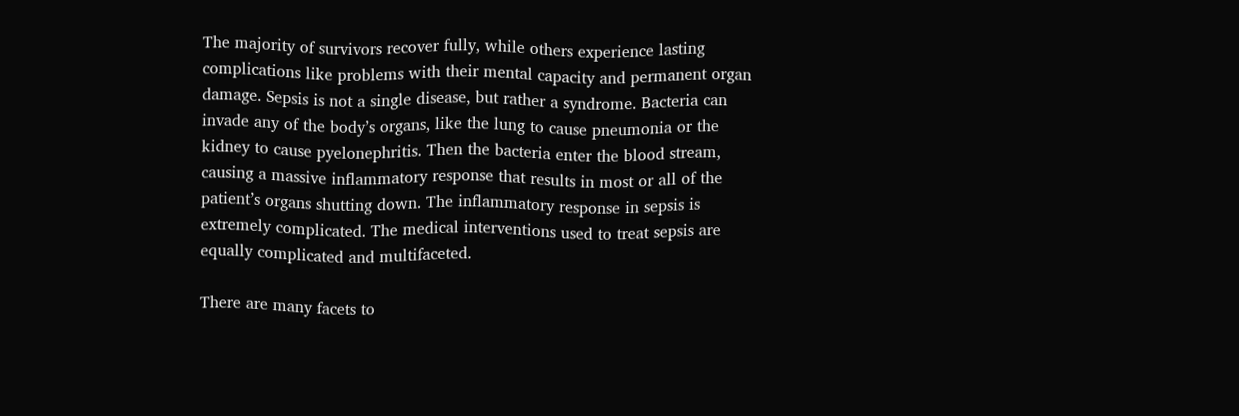The majority of survivors recover fully, while others experience lasting complications like problems with their mental capacity and permanent organ damage. Sepsis is not a single disease, but rather a syndrome. Bacteria can invade any of the body’s organs, like the lung to cause pneumonia or the kidney to cause pyelonephritis. Then the bacteria enter the blood stream, causing a massive inflammatory response that results in most or all of the patient’s organs shutting down. The inflammatory response in sepsis is extremely complicated. The medical interventions used to treat sepsis are equally complicated and multifaceted.

There are many facets to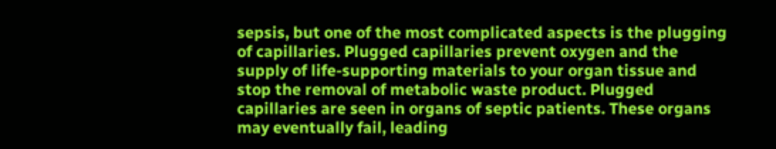sepsis, but one of the most complicated aspects is the plugging of capillaries. Plugged capillaries prevent oxygen and the supply of life-supporting materials to your organ tissue and stop the removal of metabolic waste product. Plugged capillaries are seen in organs of septic patients. These organs may eventually fail, leading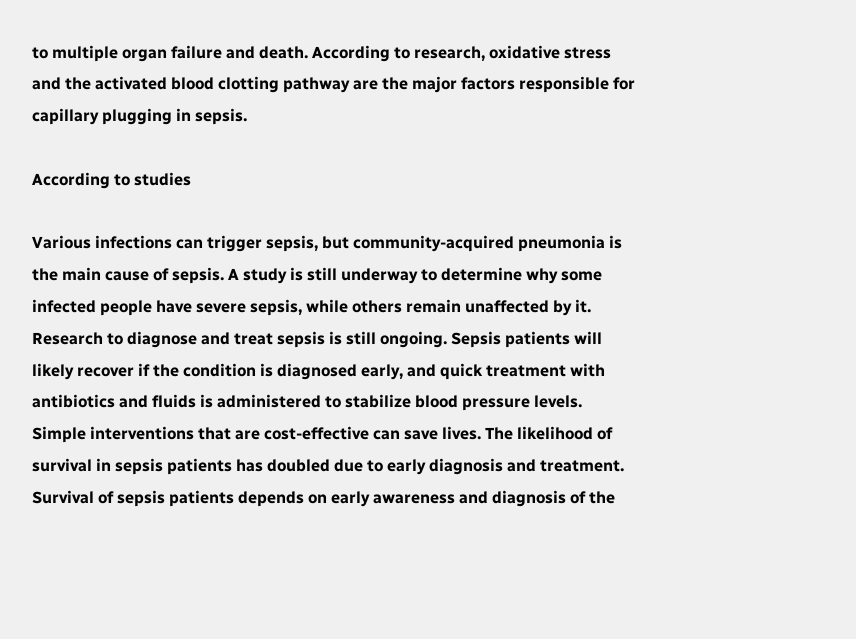to multiple organ failure and death. According to research, oxidative stress and the activated blood clotting pathway are the major factors responsible for capillary plugging in sepsis.

According to studies

Various infections can trigger sepsis, but community-acquired pneumonia is the main cause of sepsis. A study is still underway to determine why some infected people have severe sepsis, while others remain unaffected by it. Research to diagnose and treat sepsis is still ongoing. Sepsis patients will likely recover if the condition is diagnosed early, and quick treatment with antibiotics and fluids is administered to stabilize blood pressure levels. Simple interventions that are cost-effective can save lives. The likelihood of survival in sepsis patients has doubled due to early diagnosis and treatment. Survival of sepsis patients depends on early awareness and diagnosis of the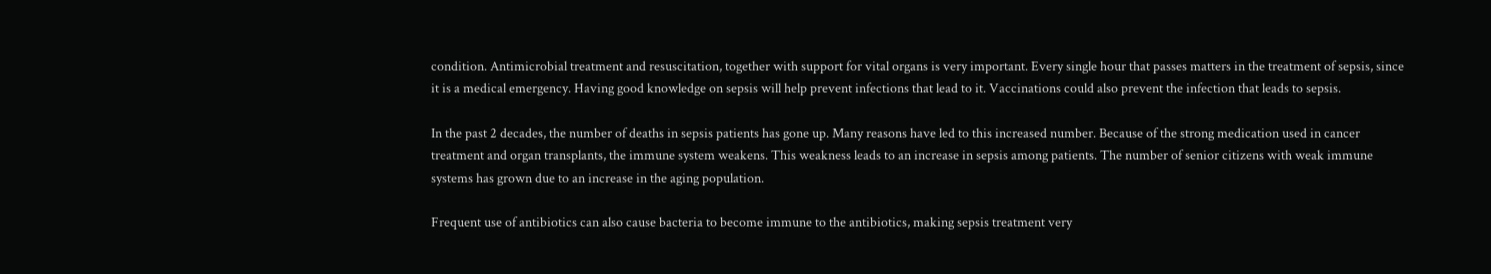condition. Antimicrobial treatment and resuscitation, together with support for vital organs is very important. Every single hour that passes matters in the treatment of sepsis, since it is a medical emergency. Having good knowledge on sepsis will help prevent infections that lead to it. Vaccinations could also prevent the infection that leads to sepsis.

In the past 2 decades, the number of deaths in sepsis patients has gone up. Many reasons have led to this increased number. Because of the strong medication used in cancer treatment and organ transplants, the immune system weakens. This weakness leads to an increase in sepsis among patients. The number of senior citizens with weak immune systems has grown due to an increase in the aging population.

Frequent use of antibiotics can also cause bacteria to become immune to the antibiotics, making sepsis treatment very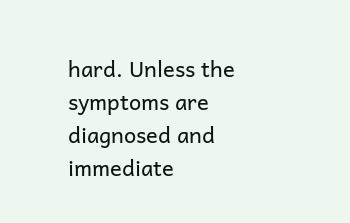hard. Unless the symptoms are diagnosed and immediate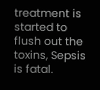treatment is started to flush out the toxins, Sepsis is fatal.